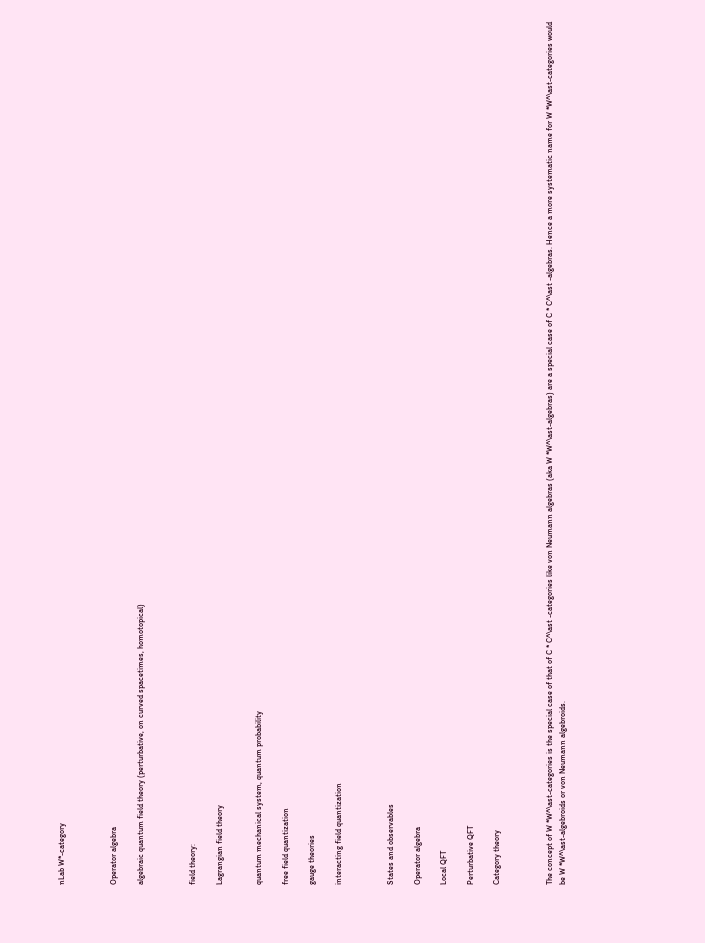nLab W*-category



Operator algebra

algebraic quantum field theory (perturbative, on curved spacetimes, homotopical)



field theory:

Lagrangian field theory


quantum mechanical system, quantum probability

free field quantization

gauge theories

interacting field quantization



States and observables

Operator algebra

Local QFT

Perturbative QFT

Category theory



The concept of W *W^\ast-categories is the special case of that of C * C^\ast -categories like von Neumann algebras (aka W *W^\ast-algebras) are a special case of C * C^\ast -algebras. Hence a more systematic name for W *W^\ast-categories would be W *W^\ast-algebroids or von Neumann algebroids.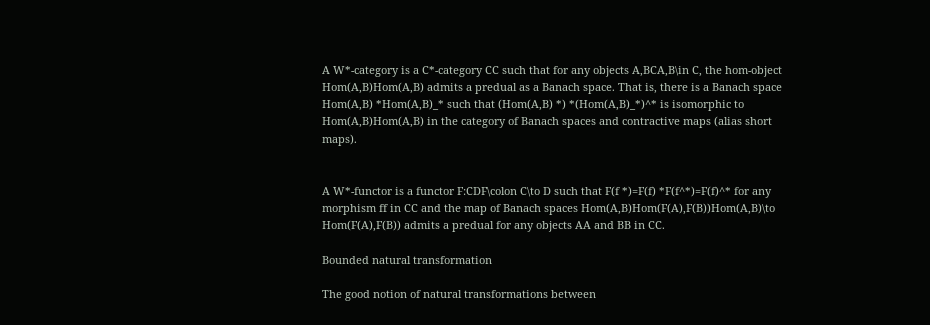A W*-category is a C*-category CC such that for any objects A,BCA,B\in C, the hom-object Hom(A,B)Hom(A,B) admits a predual as a Banach space. That is, there is a Banach space Hom(A,B) *Hom(A,B)_* such that (Hom(A,B) *) *(Hom(A,B)_*)^* is isomorphic to Hom(A,B)Hom(A,B) in the category of Banach spaces and contractive maps (alias short maps).


A W*-functor is a functor F:CDF\colon C\to D such that F(f *)=F(f) *F(f^*)=F(f)^* for any morphism ff in CC and the map of Banach spaces Hom(A,B)Hom(F(A),F(B))Hom(A,B)\to Hom(F(A),F(B)) admits a predual for any objects AA and BB in CC.

Bounded natural transformation

The good notion of natural transformations between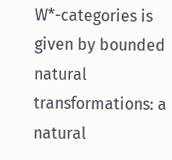W*-categories is given by bounded natural transformations: a natural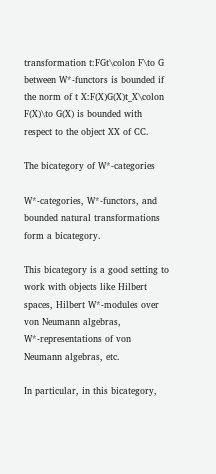transformation t:FGt\colon F\to G between W*-functors is bounded if the norm of t X:F(X)G(X)t_X\colon F(X)\to G(X) is bounded with respect to the object XX of CC.

The bicategory of W*-categories

W*-categories, W*-functors, and bounded natural transformations form a bicategory.

This bicategory is a good setting to work with objects like Hilbert spaces, Hilbert W*-modules over von Neumann algebras, W*-representations of von Neumann algebras, etc.

In particular, in this bicategory,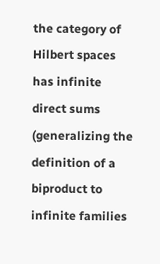the category of Hilbert spaces has infinite direct sums (generalizing the definition of a biproduct to infinite families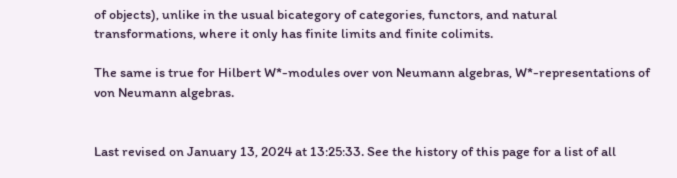of objects), unlike in the usual bicategory of categories, functors, and natural transformations, where it only has finite limits and finite colimits.

The same is true for Hilbert W*-modules over von Neumann algebras, W*-representations of von Neumann algebras.


Last revised on January 13, 2024 at 13:25:33. See the history of this page for a list of all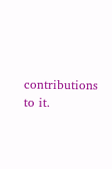contributions to it.